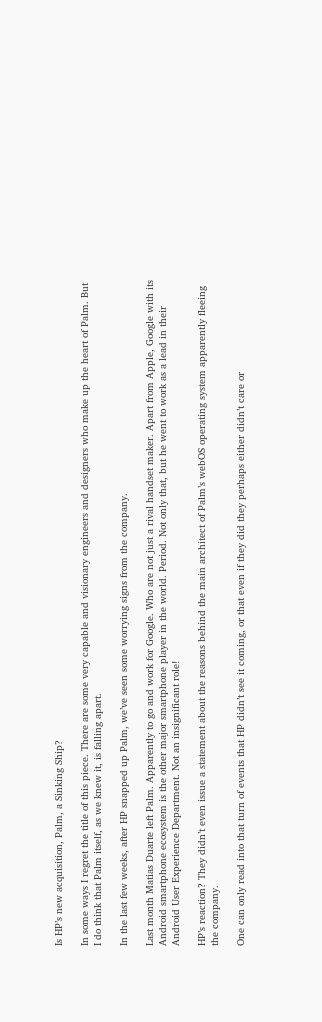Is HP’s new acquisition, Palm, a Sinking Ship?

In some ways I regret the title of this piece. There are some very capable and visionary engineers and designers who make up the heart of Palm. But I do think that Palm itself, as we knew it, is falling apart.

In the last few weeks, after HP snapped up Palm, we’ve seen some worrying signs from the company.

Last month Matias Duarte left Palm. Apparently to go and work for Google. Who are not just a rival handset maker. Apart from Apple, Google with its Android smartphone ecosystem is the other major smartphone player in the world. Period. Not only that, but he went to work as a lead in their Android User Experience Department. Not an insignificant role!

HP’s reaction? They didn’t even issue a statement about the reasons behind the main architect of Palm’s webOS operating system apparently fleeing the company.

One can only read into that turn of events that HP didn’t see it coming, or that even if they did they perhaps either didn’t care or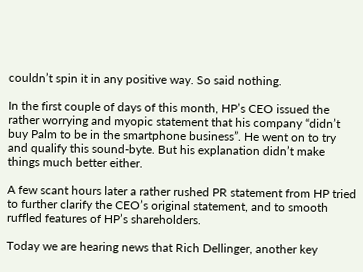couldn’t spin it in any positive way. So said nothing.

In the first couple of days of this month, HP’s CEO issued the rather worrying and myopic statement that his company “didn’t buy Palm to be in the smartphone business”. He went on to try and qualify this sound-byte. But his explanation didn’t make things much better either.

A few scant hours later a rather rushed PR statement from HP tried to further clarify the CEO’s original statement, and to smooth ruffled features of HP’s shareholders.

Today we are hearing news that Rich Dellinger, another key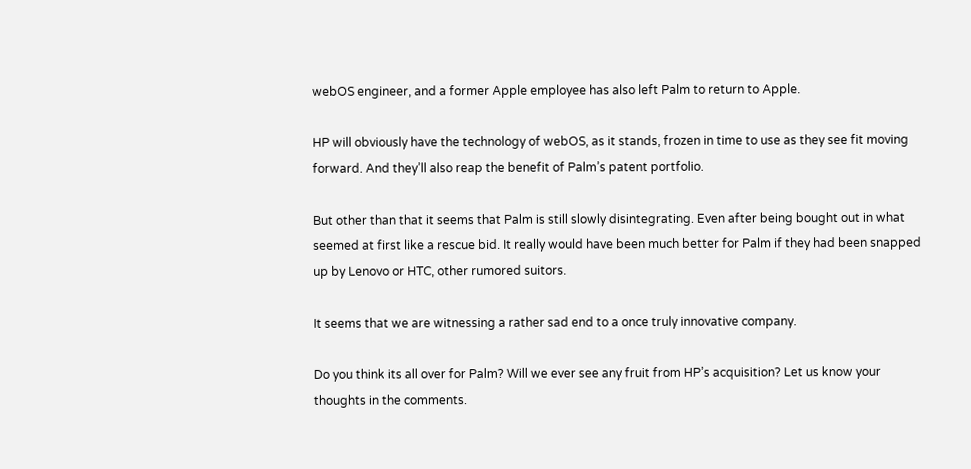webOS engineer, and a former Apple employee has also left Palm to return to Apple.

HP will obviously have the technology of webOS, as it stands, frozen in time to use as they see fit moving forward. And they’ll also reap the benefit of Palm’s patent portfolio.

But other than that it seems that Palm is still slowly disintegrating. Even after being bought out in what seemed at first like a rescue bid. It really would have been much better for Palm if they had been snapped up by Lenovo or HTC, other rumored suitors.

It seems that we are witnessing a rather sad end to a once truly innovative company.

Do you think its all over for Palm? Will we ever see any fruit from HP’s acquisition? Let us know your thoughts in the comments.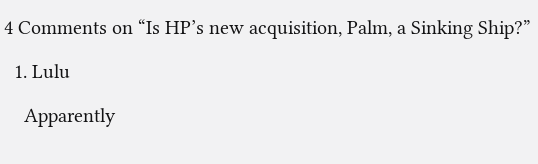4 Comments on “Is HP’s new acquisition, Palm, a Sinking Ship?”

  1. Lulu

    Apparently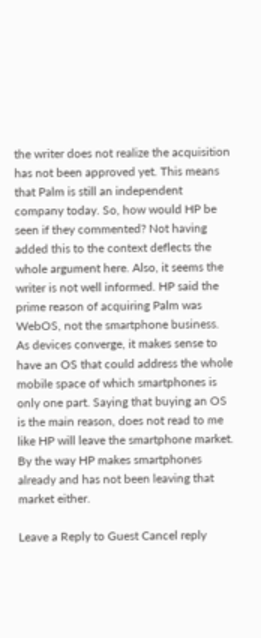the writer does not realize the acquisition has not been approved yet. This means that Palm is still an independent company today. So, how would HP be seen if they commented? Not having added this to the context deflects the whole argument here. Also, it seems the writer is not well informed. HP said the prime reason of acquiring Palm was WebOS, not the smartphone business. As devices converge, it makes sense to have an OS that could address the whole mobile space of which smartphones is only one part. Saying that buying an OS is the main reason, does not read to me like HP will leave the smartphone market. By the way HP makes smartphones already and has not been leaving that market either.

Leave a Reply to Guest Cancel reply